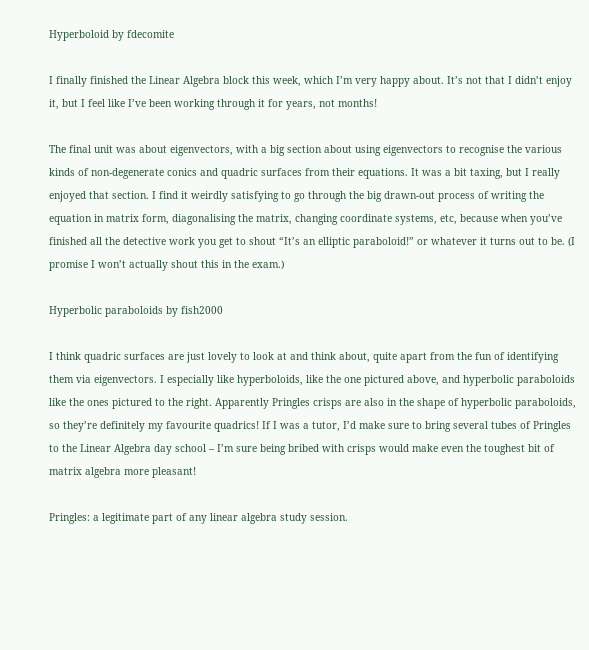Hyperboloid by fdecomite

I finally finished the Linear Algebra block this week, which I’m very happy about. It’s not that I didn’t enjoy it, but I feel like I’ve been working through it for years, not months!

The final unit was about eigenvectors, with a big section about using eigenvectors to recognise the various kinds of non-degenerate conics and quadric surfaces from their equations. It was a bit taxing, but I really enjoyed that section. I find it weirdly satisfying to go through the big drawn-out process of writing the equation in matrix form, diagonalising the matrix, changing coordinate systems, etc, because when you’ve finished all the detective work you get to shout “It’s an elliptic paraboloid!” or whatever it turns out to be. (I promise I won’t actually shout this in the exam.)

Hyperbolic paraboloids by fish2000

I think quadric surfaces are just lovely to look at and think about, quite apart from the fun of identifying them via eigenvectors. I especially like hyperboloids, like the one pictured above, and hyperbolic paraboloids like the ones pictured to the right. Apparently Pringles crisps are also in the shape of hyperbolic paraboloids, so they’re definitely my favourite quadrics! If I was a tutor, I’d make sure to bring several tubes of Pringles to the Linear Algebra day school – I’m sure being bribed with crisps would make even the toughest bit of matrix algebra more pleasant!

Pringles: a legitimate part of any linear algebra study session.